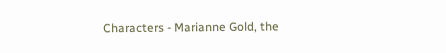Characters - Marianne Gold, the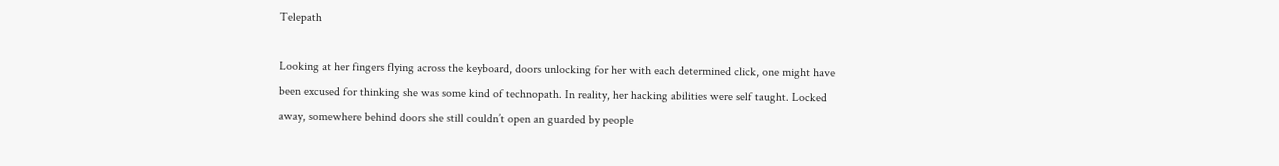Telepath

Looking at her fingers flying across the keyboard, doors unlocking for her with each determined click, one might have been excused for thinking she was some kind of technopath. In reality, her hacking abilities were self taught. Locked away, somewhere behind doors she still couldn’t open an guarded by people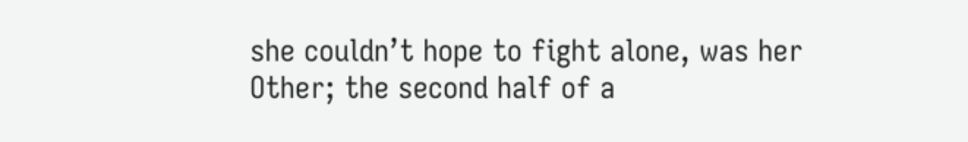she couldn’t hope to fight alone, was her Other; the second half of a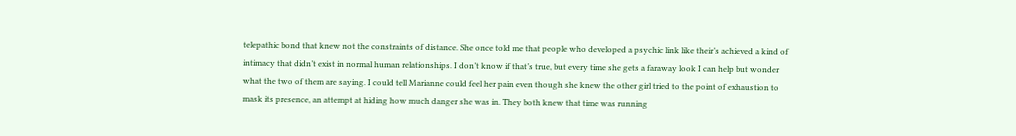telepathic bond that knew not the constraints of distance. She once told me that people who developed a psychic link like their’s achieved a kind of intimacy that didn’t exist in normal human relationships. I don’t know if that’s true, but every time she gets a faraway look I can help but wonder what the two of them are saying. I could tell Marianne could feel her pain even though she knew the other girl tried to the point of exhaustion to mask its presence, an attempt at hiding how much danger she was in. They both knew that time was running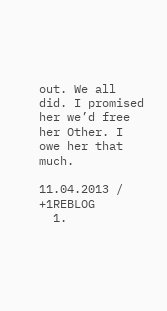out. We all did. I promised her we’d free her Other. I owe her that much.

11.04.2013 / +1REBLOG
  1.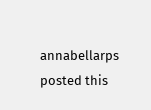annabellarps posted this